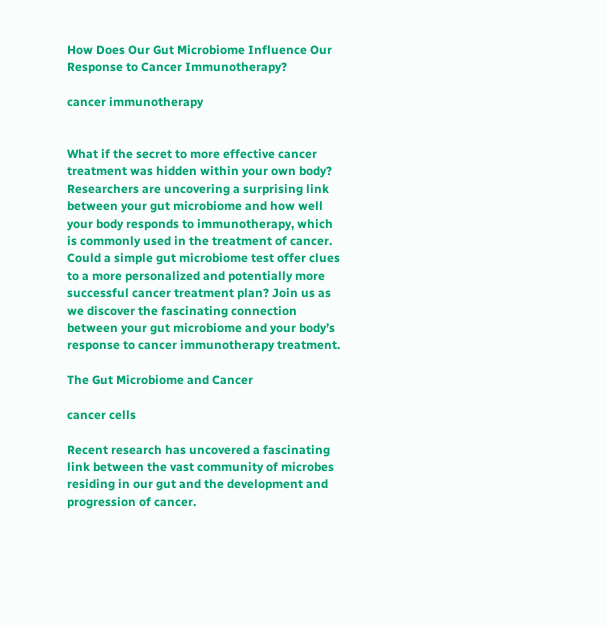How Does Our Gut Microbiome Influence Our Response to Cancer Immunotherapy?

cancer immunotherapy


What if the secret to more effective cancer treatment was hidden within your own body? Researchers are uncovering a surprising link between your gut microbiome and how well your body responds to immunotherapy, which is commonly used in the treatment of cancer. Could a simple gut microbiome test offer clues to a more personalized and potentially more successful cancer treatment plan? Join us as we discover the fascinating connection between your gut microbiome and your body’s response to cancer immunotherapy treatment.

The Gut Microbiome and Cancer

cancer cells

Recent research has uncovered a fascinating link between the vast community of microbes residing in our gut and the development and progression of cancer.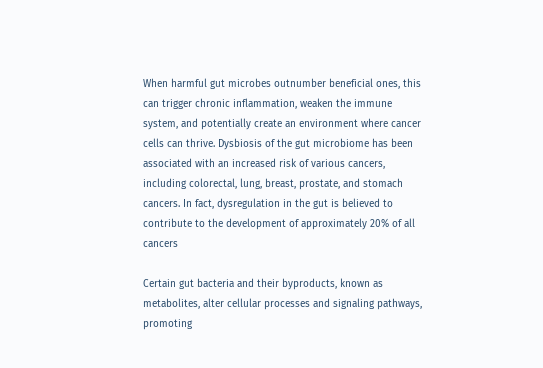When harmful gut microbes outnumber beneficial ones, this can trigger chronic inflammation, weaken the immune system, and potentially create an environment where cancer cells can thrive. Dysbiosis of the gut microbiome has been associated with an increased risk of various cancers, including colorectal, lung, breast, prostate, and stomach cancers. In fact, dysregulation in the gut is believed to contribute to the development of approximately 20% of all cancers

Certain gut bacteria and their byproducts, known as metabolites, alter cellular processes and signaling pathways, promoting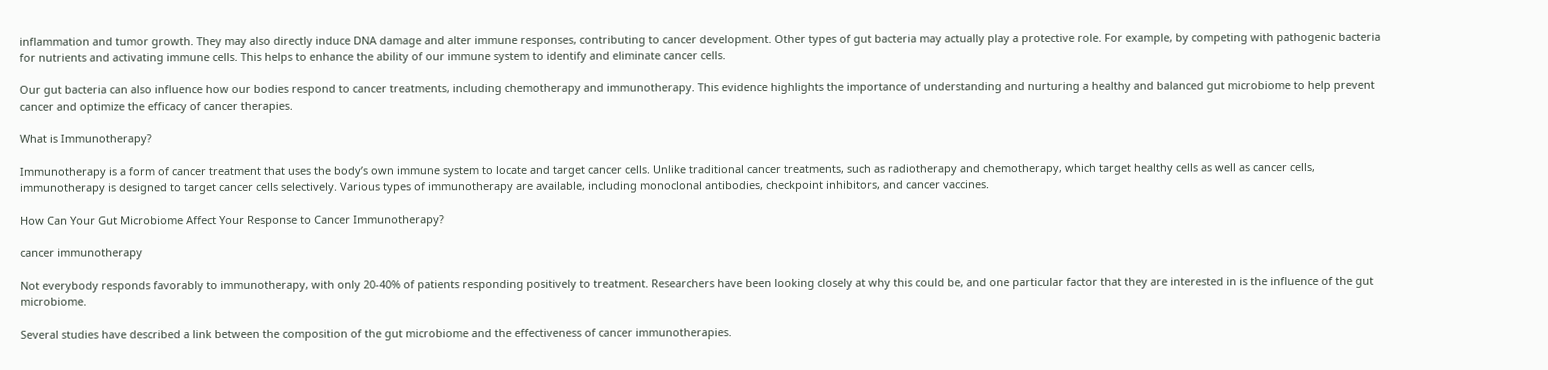inflammation and tumor growth. They may also directly induce DNA damage and alter immune responses, contributing to cancer development. Other types of gut bacteria may actually play a protective role. For example, by competing with pathogenic bacteria for nutrients and activating immune cells. This helps to enhance the ability of our immune system to identify and eliminate cancer cells.

Our gut bacteria can also influence how our bodies respond to cancer treatments, including chemotherapy and immunotherapy. This evidence highlights the importance of understanding and nurturing a healthy and balanced gut microbiome to help prevent cancer and optimize the efficacy of cancer therapies.

What is Immunotherapy?

Immunotherapy is a form of cancer treatment that uses the body’s own immune system to locate and target cancer cells. Unlike traditional cancer treatments, such as radiotherapy and chemotherapy, which target healthy cells as well as cancer cells, immunotherapy is designed to target cancer cells selectively. Various types of immunotherapy are available, including monoclonal antibodies, checkpoint inhibitors, and cancer vaccines.

How Can Your Gut Microbiome Affect Your Response to Cancer Immunotherapy?

cancer immunotherapy

Not everybody responds favorably to immunotherapy, with only 20-40% of patients responding positively to treatment. Researchers have been looking closely at why this could be, and one particular factor that they are interested in is the influence of the gut microbiome.

Several studies have described a link between the composition of the gut microbiome and the effectiveness of cancer immunotherapies.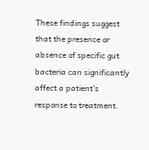These findings suggest that the presence or absence of specific gut bacteria can significantly affect a patient’s response to treatment.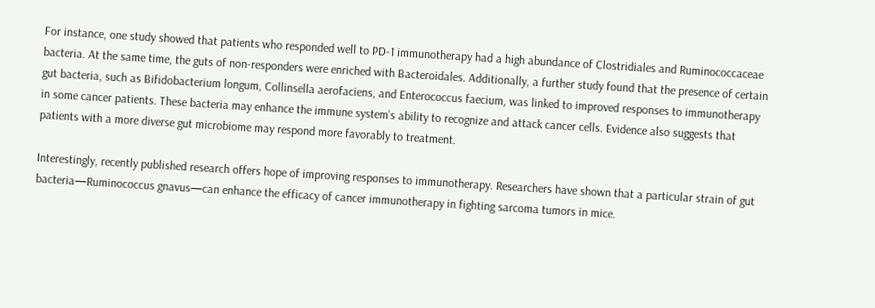For instance, one study showed that patients who responded well to PD-1 immunotherapy had a high abundance of Clostridiales and Ruminococcaceae bacteria. At the same time, the guts of non-responders were enriched with Bacteroidales. Additionally, a further study found that the presence of certain gut bacteria, such as Bifidobacterium longum, Collinsella aerofaciens, and Enterococcus faecium, was linked to improved responses to immunotherapy in some cancer patients. These bacteria may enhance the immune system’s ability to recognize and attack cancer cells. Evidence also suggests that patients with a more diverse gut microbiome may respond more favorably to treatment.

Interestingly, recently published research offers hope of improving responses to immunotherapy. Researchers have shown that a particular strain of gut bacteria—Ruminococcus gnavus—can enhance the efficacy of cancer immunotherapy in fighting sarcoma tumors in mice.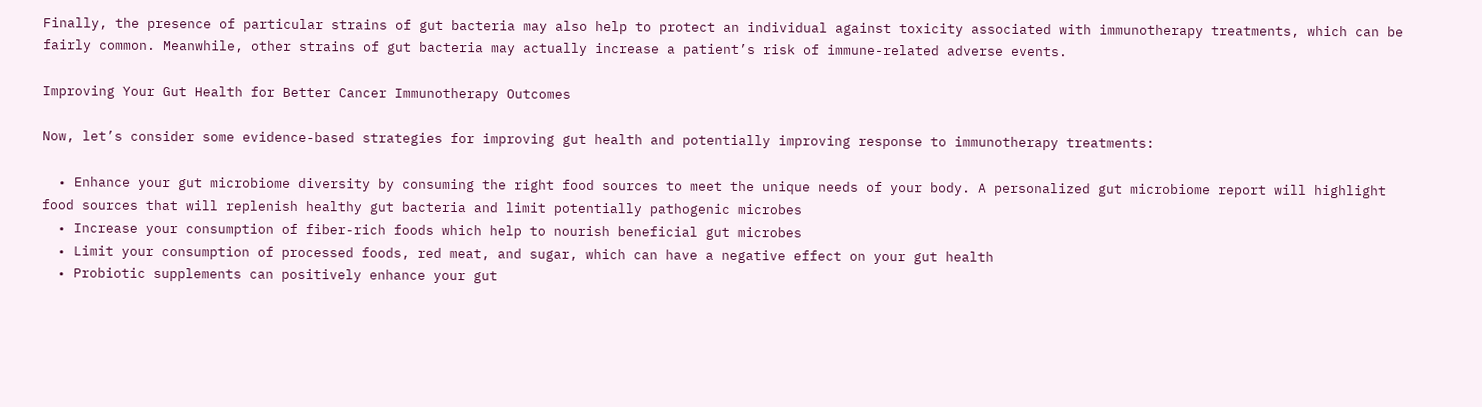Finally, the presence of particular strains of gut bacteria may also help to protect an individual against toxicity associated with immunotherapy treatments, which can be fairly common. Meanwhile, other strains of gut bacteria may actually increase a patient’s risk of immune-related adverse events.

Improving Your Gut Health for Better Cancer Immunotherapy Outcomes

Now, let’s consider some evidence-based strategies for improving gut health and potentially improving response to immunotherapy treatments:

  • Enhance your gut microbiome diversity by consuming the right food sources to meet the unique needs of your body. A personalized gut microbiome report will highlight food sources that will replenish healthy gut bacteria and limit potentially pathogenic microbes
  • Increase your consumption of fiber-rich foods which help to nourish beneficial gut microbes
  • Limit your consumption of processed foods, red meat, and sugar, which can have a negative effect on your gut health
  • Probiotic supplements can positively enhance your gut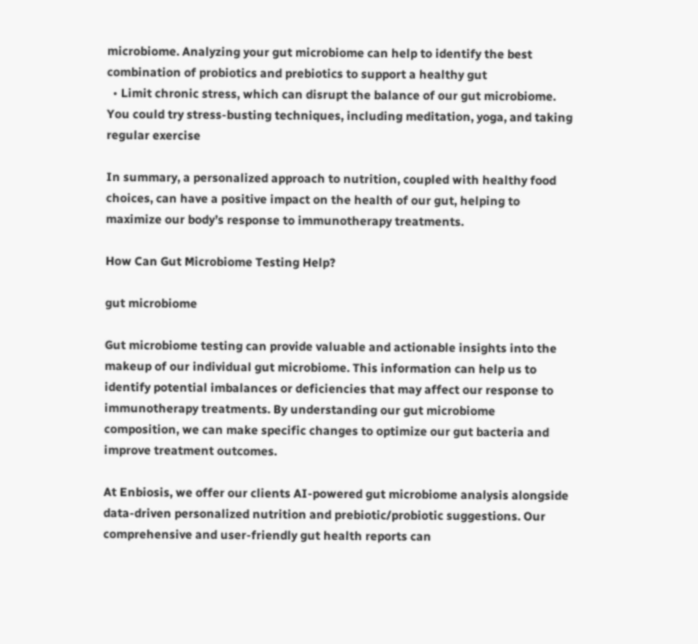microbiome. Analyzing your gut microbiome can help to identify the best combination of probiotics and prebiotics to support a healthy gut
  • Limit chronic stress, which can disrupt the balance of our gut microbiome. You could try stress-busting techniques, including meditation, yoga, and taking regular exercise

In summary, a personalized approach to nutrition, coupled with healthy food choices, can have a positive impact on the health of our gut, helping to maximize our body’s response to immunotherapy treatments.

How Can Gut Microbiome Testing Help?

gut microbiome

Gut microbiome testing can provide valuable and actionable insights into the makeup of our individual gut microbiome. This information can help us to identify potential imbalances or deficiencies that may affect our response to immunotherapy treatments. By understanding our gut microbiome composition, we can make specific changes to optimize our gut bacteria and improve treatment outcomes.

At Enbiosis, we offer our clients AI-powered gut microbiome analysis alongside data-driven personalized nutrition and prebiotic/probiotic suggestions. Our comprehensive and user-friendly gut health reports can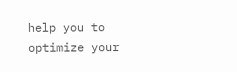help you to optimize your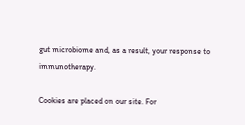gut microbiome and, as a result, your response to immunotherapy.

Cookies are placed on our site. For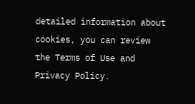detailed information about cookies, you can review the Terms of Use and Privacy Policy.